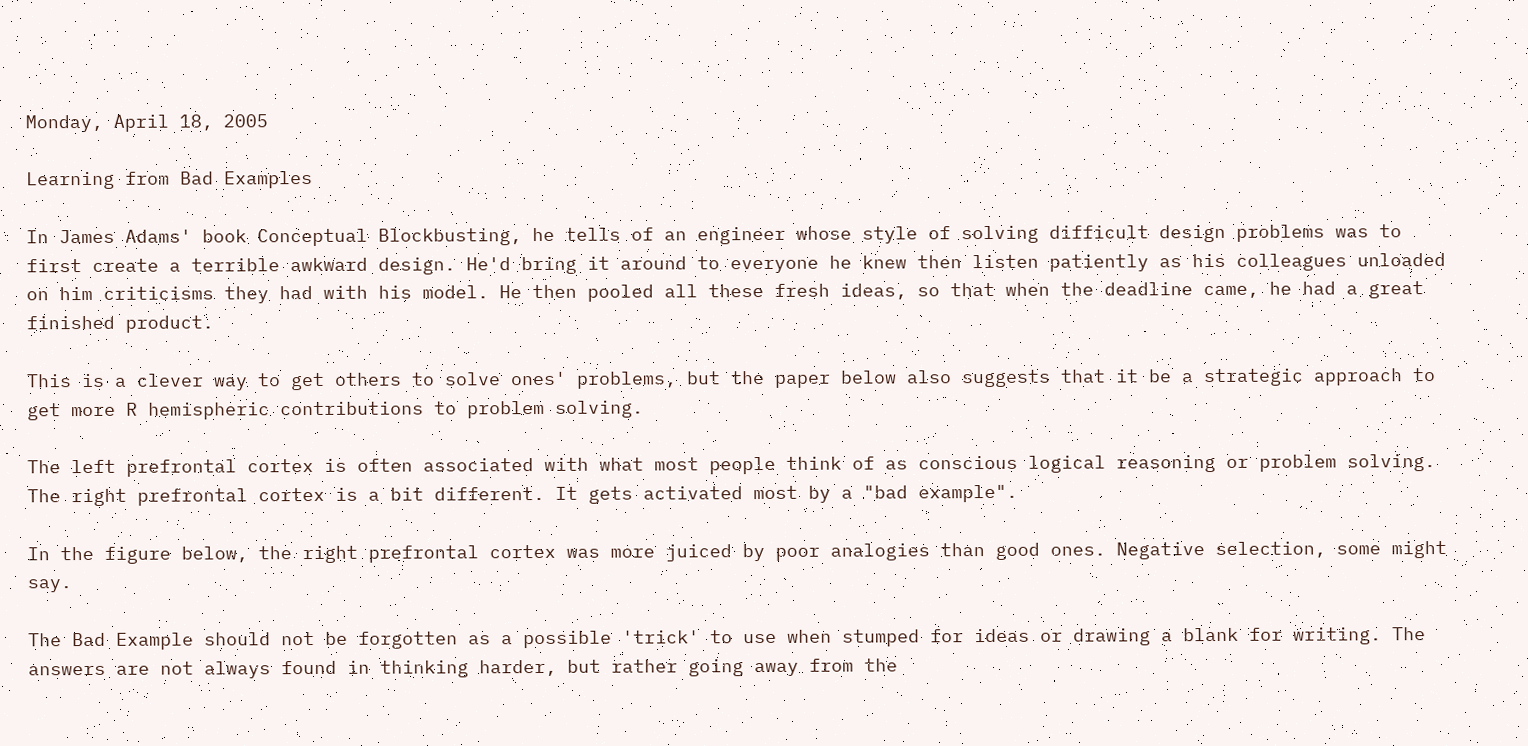Monday, April 18, 2005

Learning from Bad Examples

In James Adams' book Conceptual Blockbusting, he tells of an engineer whose style of solving difficult design problems was to first create a terrible awkward design. He'd bring it around to everyone he knew then listen patiently as his colleagues unloaded on him criticisms they had with his model. He then pooled all these fresh ideas, so that when the deadline came, he had a great finished product.

This is a clever way to get others to solve ones' problems, but the paper below also suggests that it be a strategic approach to get more R hemispheric contributions to problem solving.

The left prefrontal cortex is often associated with what most people think of as conscious logical reasoning or problem solving. The right prefrontal cortex is a bit different. It gets activated most by a "bad example".

In the figure below, the right prefrontal cortex was more juiced by poor analogies than good ones. Negative selection, some might say.

The Bad Example should not be forgotten as a possible 'trick' to use when stumped for ideas or drawing a blank for writing. The answers are not always found in thinking harder, but rather going away from the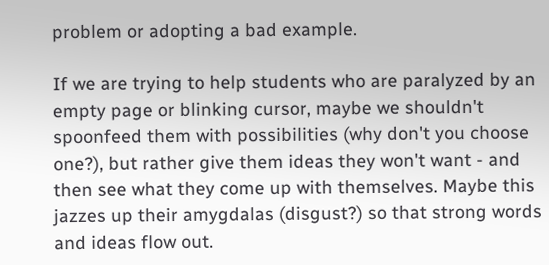problem or adopting a bad example.

If we are trying to help students who are paralyzed by an empty page or blinking cursor, maybe we shouldn't spoonfeed them with possibilities (why don't you choose one?), but rather give them ideas they won't want - and then see what they come up with themselves. Maybe this jazzes up their amygdalas (disgust?) so that strong words and ideas flow out.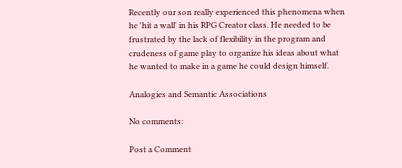Recently our son really experienced this phenomena when he 'hit a wall' in his RPG Creator class. He needed to be frustrated by the lack of flexibility in the program and crudeness of game play to organize his ideas about what he wanted to make in a game he could design himself.

Analogies and Semantic Associations

No comments:

Post a Comment